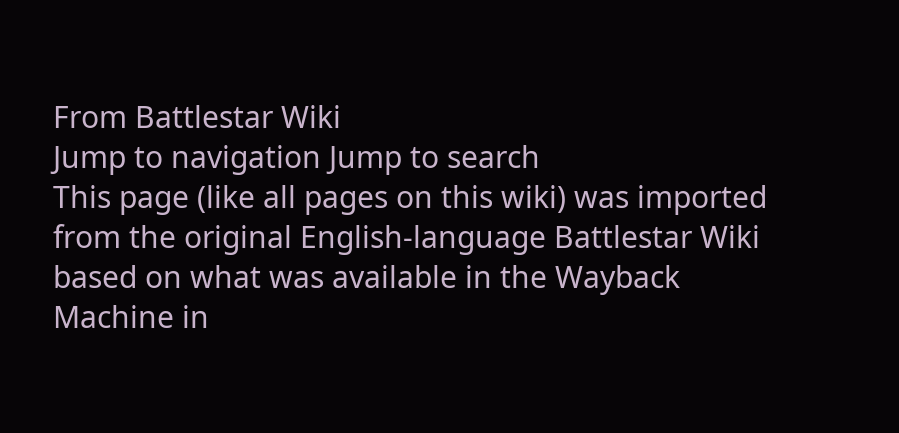From Battlestar Wiki
Jump to navigation Jump to search
This page (like all pages on this wiki) was imported from the original English-language Battlestar Wiki based on what was available in the Wayback Machine in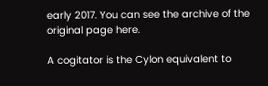early 2017. You can see the archive of the original page here.

A cogitator is the Cylon equivalent to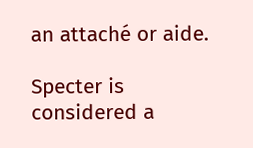an attaché or aide.

Specter is considered a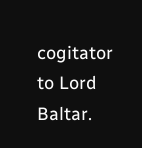cogitator to Lord Baltar.